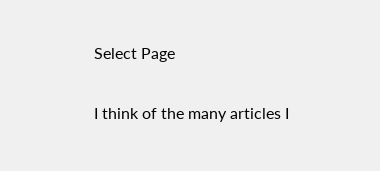Select Page

I think of the many articles I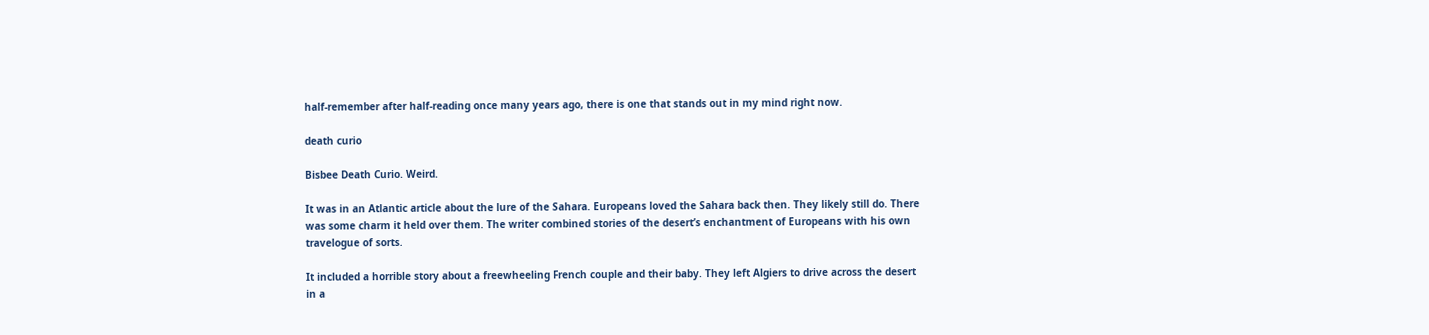half-remember after half-reading once many years ago, there is one that stands out in my mind right now.

death curio

Bisbee Death Curio. Weird.

It was in an Atlantic article about the lure of the Sahara. Europeans loved the Sahara back then. They likely still do. There was some charm it held over them. The writer combined stories of the desert’s enchantment of Europeans with his own travelogue of sorts.

It included a horrible story about a freewheeling French couple and their baby. They left Algiers to drive across the desert in a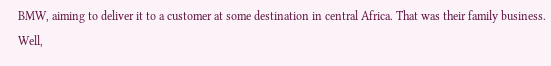BMW, aiming to deliver it to a customer at some destination in central Africa. That was their family business. Well,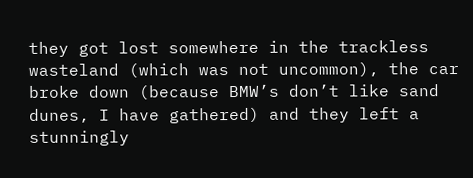they got lost somewhere in the trackless wasteland (which was not uncommon), the car broke down (because BMW’s don’t like sand dunes, I have gathered) and they left a stunningly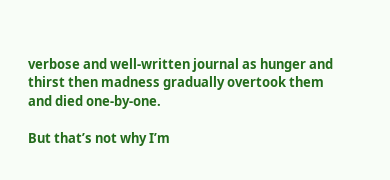verbose and well-written journal as hunger and thirst then madness gradually overtook them and died one-by-one.

But that’s not why I’m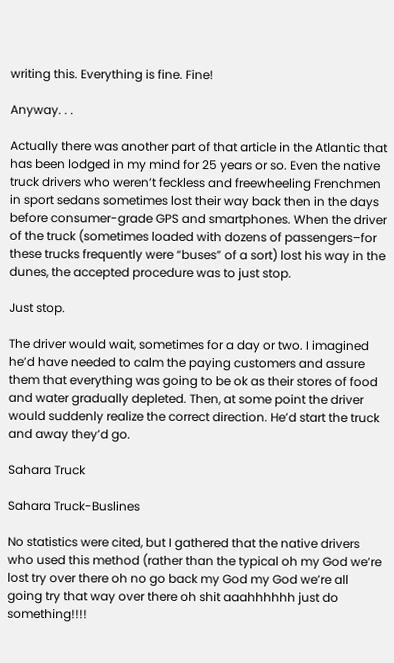writing this. Everything is fine. Fine!

Anyway. . .

Actually there was another part of that article in the Atlantic that has been lodged in my mind for 25 years or so. Even the native truck drivers who weren’t feckless and freewheeling Frenchmen in sport sedans sometimes lost their way back then in the days before consumer-grade GPS and smartphones. When the driver of the truck (sometimes loaded with dozens of passengers–for these trucks frequently were “buses” of a sort) lost his way in the dunes, the accepted procedure was to just stop.

Just stop.

The driver would wait, sometimes for a day or two. I imagined he’d have needed to calm the paying customers and assure them that everything was going to be ok as their stores of food and water gradually depleted. Then, at some point the driver would suddenly realize the correct direction. He’d start the truck and away they’d go.

Sahara Truck

Sahara Truck-Buslines

No statistics were cited, but I gathered that the native drivers who used this method (rather than the typical oh my God we’re lost try over there oh no go back my God my God we’re all going try that way over there oh shit aaahhhhhh just do something!!!!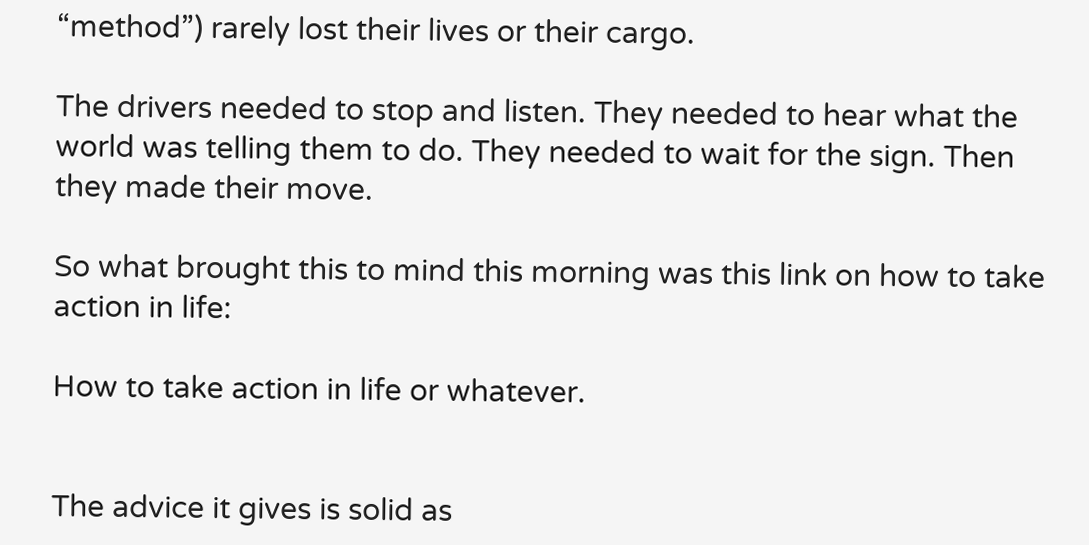“method”) rarely lost their lives or their cargo.

The drivers needed to stop and listen. They needed to hear what the world was telling them to do. They needed to wait for the sign. Then they made their move.

So what brought this to mind this morning was this link on how to take action in life:

How to take action in life or whatever.


The advice it gives is solid as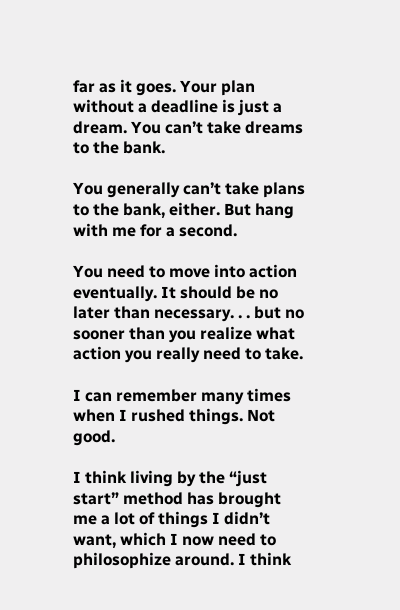far as it goes. Your plan without a deadline is just a dream. You can’t take dreams to the bank.

You generally can’t take plans to the bank, either. But hang with me for a second.

You need to move into action eventually. It should be no later than necessary. . . but no sooner than you realize what action you really need to take.

I can remember many times when I rushed things. Not good.

I think living by the “just start” method has brought me a lot of things I didn’t want, which I now need to philosophize around. I think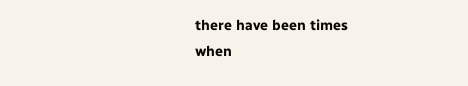there have been times when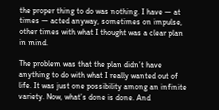the proper thing to do was nothing. I have — at times — acted anyway, sometimes on impulse, other times with what I thought was a clear plan in mind.

The problem was that the plan didn’t have anything to do with what I really wanted out of life. It was just one possibility among an infinite variety. Now, what’s done is done. And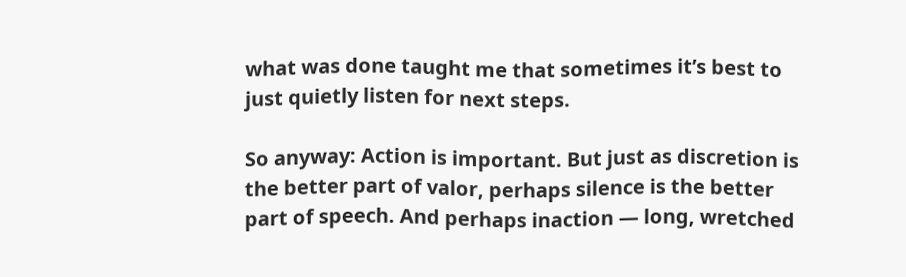what was done taught me that sometimes it’s best to just quietly listen for next steps.

So anyway: Action is important. But just as discretion is the better part of valor, perhaps silence is the better part of speech. And perhaps inaction — long, wretched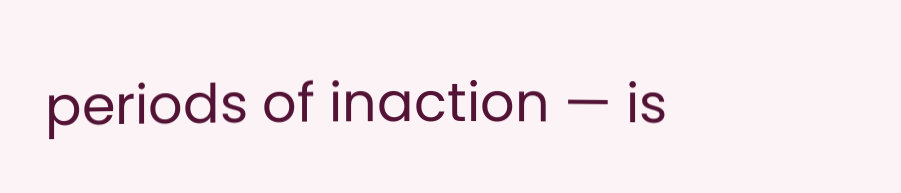periods of inaction — is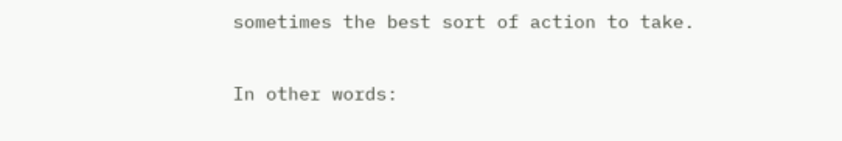sometimes the best sort of action to take.

In other words: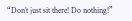“Don’t just sit there! Do nothing!”